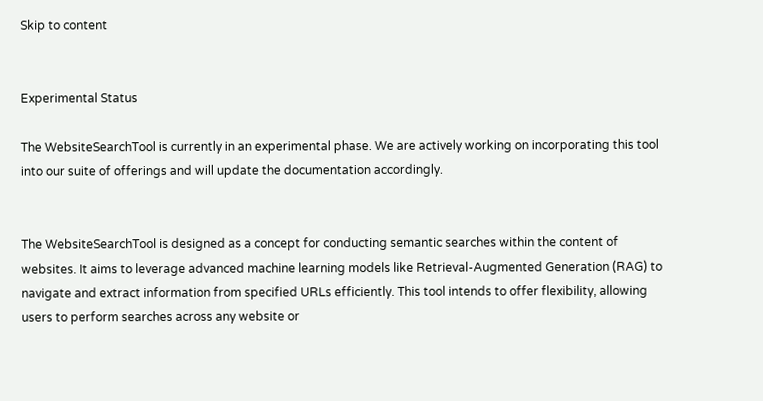Skip to content


Experimental Status

The WebsiteSearchTool is currently in an experimental phase. We are actively working on incorporating this tool into our suite of offerings and will update the documentation accordingly.


The WebsiteSearchTool is designed as a concept for conducting semantic searches within the content of websites. It aims to leverage advanced machine learning models like Retrieval-Augmented Generation (RAG) to navigate and extract information from specified URLs efficiently. This tool intends to offer flexibility, allowing users to perform searches across any website or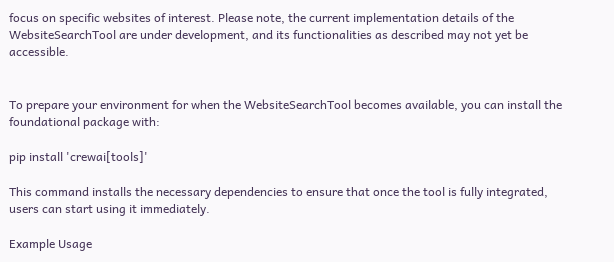focus on specific websites of interest. Please note, the current implementation details of the WebsiteSearchTool are under development, and its functionalities as described may not yet be accessible.


To prepare your environment for when the WebsiteSearchTool becomes available, you can install the foundational package with:

pip install 'crewai[tools]'

This command installs the necessary dependencies to ensure that once the tool is fully integrated, users can start using it immediately.

Example Usage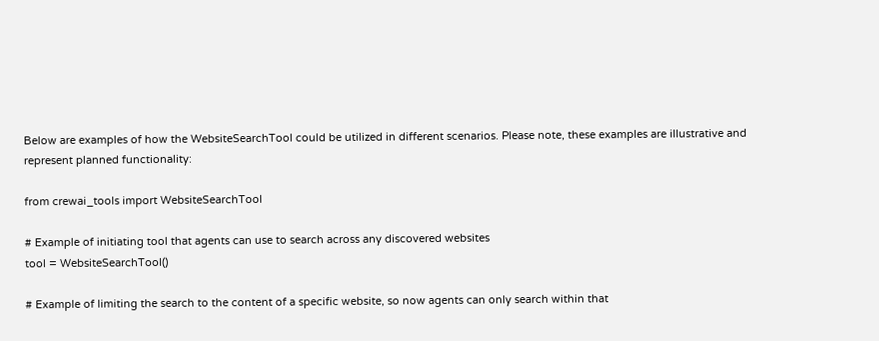Below are examples of how the WebsiteSearchTool could be utilized in different scenarios. Please note, these examples are illustrative and represent planned functionality:

from crewai_tools import WebsiteSearchTool

# Example of initiating tool that agents can use to search across any discovered websites
tool = WebsiteSearchTool()

# Example of limiting the search to the content of a specific website, so now agents can only search within that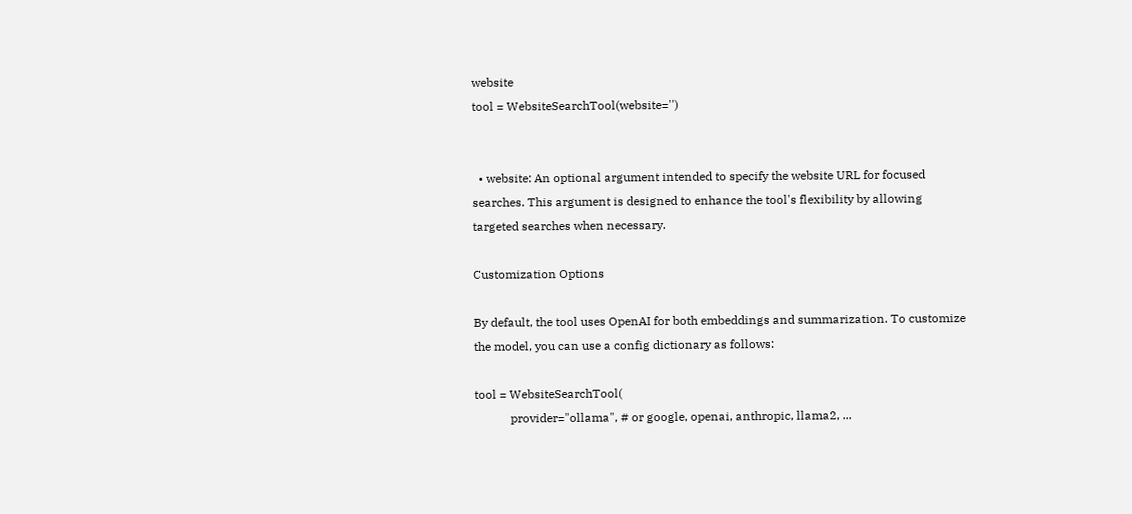website
tool = WebsiteSearchTool(website='')


  • website: An optional argument intended to specify the website URL for focused searches. This argument is designed to enhance the tool's flexibility by allowing targeted searches when necessary.

Customization Options

By default, the tool uses OpenAI for both embeddings and summarization. To customize the model, you can use a config dictionary as follows:

tool = WebsiteSearchTool(
            provider="ollama", # or google, openai, anthropic, llama2, ...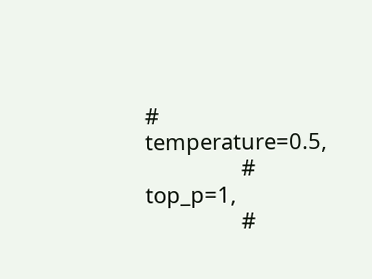# temperature=0.5,
                # top_p=1,
                #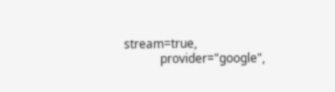stream=true,
            provider="google",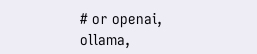# or openai, ollama,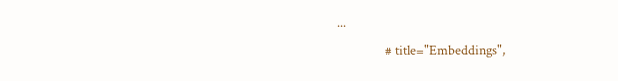...
                # title="Embeddings",